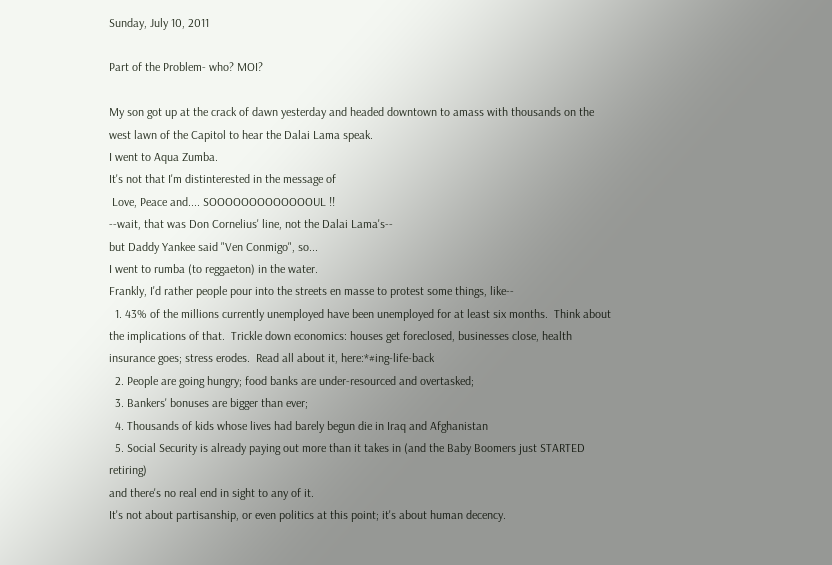Sunday, July 10, 2011

Part of the Problem- who? MOI?

My son got up at the crack of dawn yesterday and headed downtown to amass with thousands on the west lawn of the Capitol to hear the Dalai Lama speak.
I went to Aqua Zumba.
It's not that I'm distinterested in the message of
 Love, Peace and.... SOOOOOOOOOOOOOUL !!
--wait, that was Don Cornelius' line, not the Dalai Lama's--
but Daddy Yankee said "Ven Conmigo", so...
I went to rumba (to reggaeton) in the water.
Frankly, I'd rather people pour into the streets en masse to protest some things, like--
  1. 43% of the millions currently unemployed have been unemployed for at least six months.  Think about the implications of that.  Trickle down economics: houses get foreclosed, businesses close, health insurance goes; stress erodes.  Read all about it, here:*#ing-life-back
  2. People are going hungry; food banks are under-resourced and overtasked;
  3. Bankers' bonuses are bigger than ever;
  4. Thousands of kids whose lives had barely begun die in Iraq and Afghanistan
  5. Social Security is already paying out more than it takes in (and the Baby Boomers just STARTED retiring)
and there's no real end in sight to any of it.
It's not about partisanship, or even politics at this point; it's about human decency.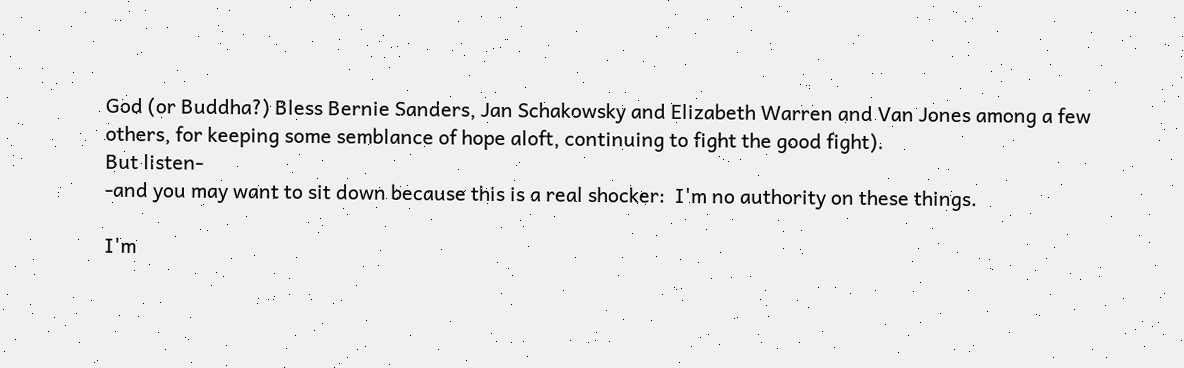God (or Buddha?) Bless Bernie Sanders, Jan Schakowsky and Elizabeth Warren and Van Jones among a few others, for keeping some semblance of hope aloft, continuing to fight the good fight).
But listen-
-and you may want to sit down because this is a real shocker:  I'm no authority on these things.

I'm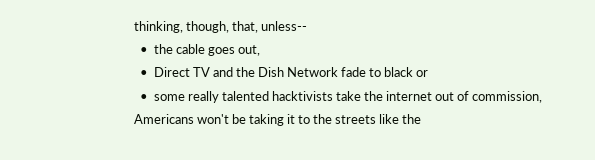thinking, though, that, unless--
  •  the cable goes out,
  •  Direct TV and the Dish Network fade to black or
  •  some really talented hacktivists take the internet out of commission,  Americans won't be taking it to the streets like the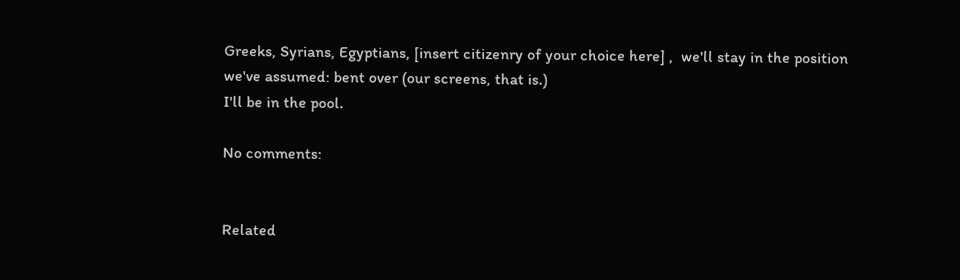Greeks, Syrians, Egyptians, [insert citizenry of your choice here] ,  we'll stay in the position we've assumed: bent over (our screens, that is.)
I'll be in the pool.

No comments:


Related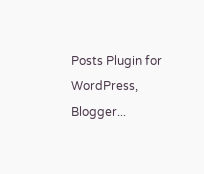Posts Plugin for WordPress, Blogger...